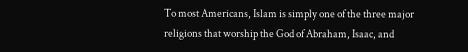To most Americans, Islam is simply one of the three major religions that worship the God of Abraham, Isaac, and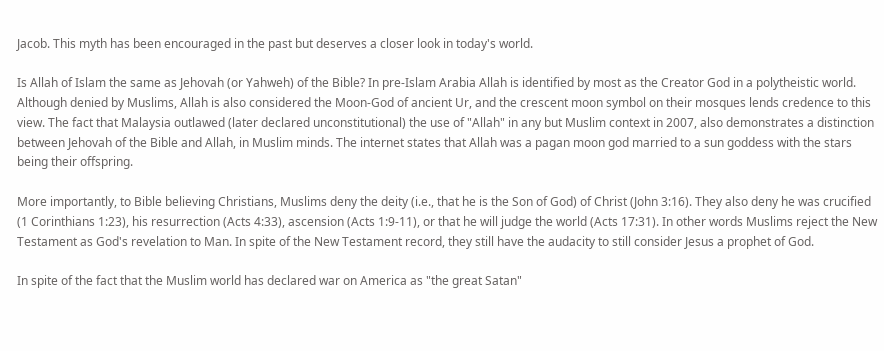Jacob. This myth has been encouraged in the past but deserves a closer look in today's world.

Is Allah of Islam the same as Jehovah (or Yahweh) of the Bible? In pre-Islam Arabia Allah is identified by most as the Creator God in a polytheistic world. Although denied by Muslims, Allah is also considered the Moon-God of ancient Ur, and the crescent moon symbol on their mosques lends credence to this view. The fact that Malaysia outlawed (later declared unconstitutional) the use of "Allah" in any but Muslim context in 2007, also demonstrates a distinction between Jehovah of the Bible and Allah, in Muslim minds. The internet states that Allah was a pagan moon god married to a sun goddess with the stars being their offspring.

More importantly, to Bible believing Christians, Muslims deny the deity (i.e., that he is the Son of God) of Christ (John 3:16). They also deny he was crucified (1 Corinthians 1:23), his resurrection (Acts 4:33), ascension (Acts 1:9-11), or that he will judge the world (Acts 17:31). In other words Muslims reject the New Testament as God's revelation to Man. In spite of the New Testament record, they still have the audacity to still consider Jesus a prophet of God.

In spite of the fact that the Muslim world has declared war on America as "the great Satan"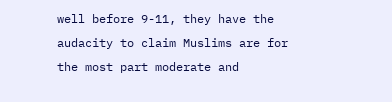well before 9-11, they have the audacity to claim Muslims are for the most part moderate and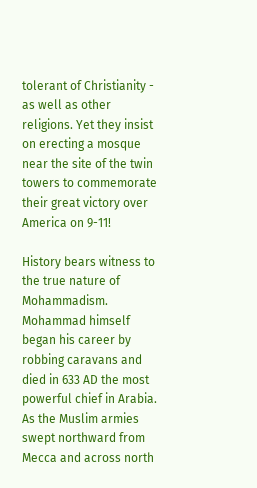tolerant of Christianity - as well as other religions. Yet they insist on erecting a mosque near the site of the twin towers to commemorate their great victory over America on 9-11!

History bears witness to the true nature of Mohammadism. Mohammad himself began his career by robbing caravans and died in 633 AD the most powerful chief in Arabia. As the Muslim armies swept northward from Mecca and across north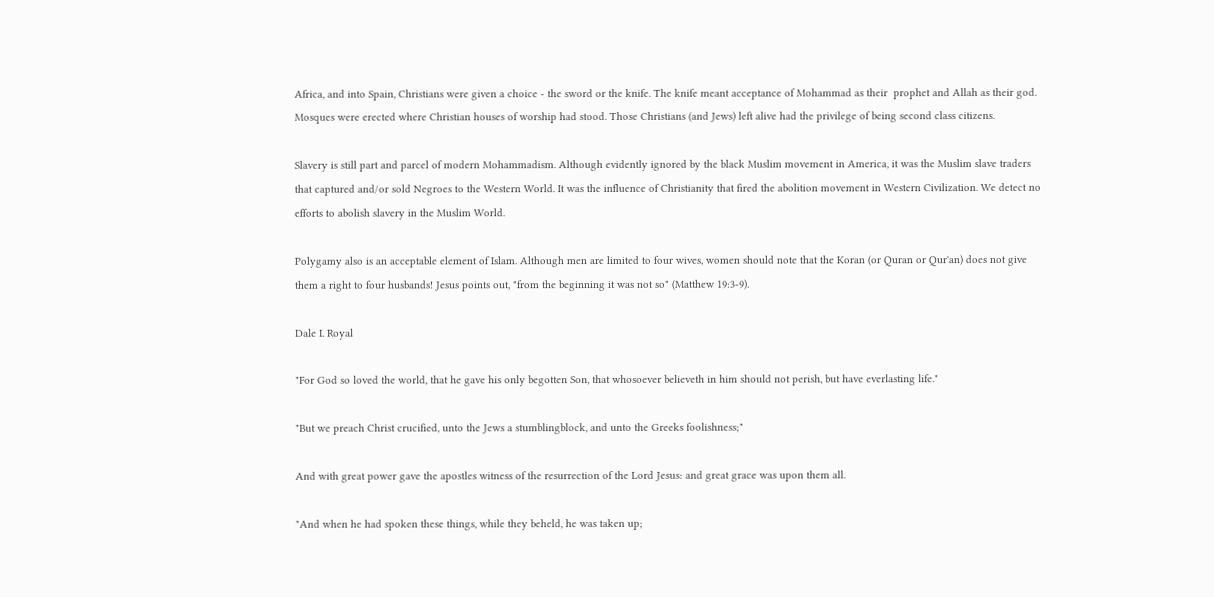Africa, and into Spain, Christians were given a choice - the sword or the knife. The knife meant acceptance of Mohammad as their  prophet and Allah as their god. Mosques were erected where Christian houses of worship had stood. Those Christians (and Jews) left alive had the privilege of being second class citizens.

Slavery is still part and parcel of modern Mohammadism. Although evidently ignored by the black Muslim movement in America, it was the Muslim slave traders that captured and/or sold Negroes to the Western World. It was the influence of Christianity that fired the abolition movement in Western Civilization. We detect no efforts to abolish slavery in the Muslim World.

Polygamy also is an acceptable element of Islam. Although men are limited to four wives, women should note that the Koran (or Quran or Qur'an) does not give them a right to four husbands! Jesus points out, "from the beginning it was not so" (Matthew 19:3-9).

Dale I. Royal

"For God so loved the world, that he gave his only begotten Son, that whosoever believeth in him should not perish, but have everlasting life."

"But we preach Christ crucified, unto the Jews a stumblingblock, and unto the Greeks foolishness;"

And with great power gave the apostles witness of the resurrection of the Lord Jesus: and great grace was upon them all.

"And when he had spoken these things, while they beheld, he was taken up;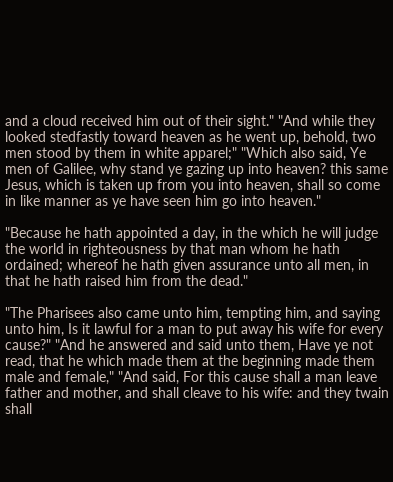and a cloud received him out of their sight." "And while they looked stedfastly toward heaven as he went up, behold, two men stood by them in white apparel;" "Which also said, Ye men of Galilee, why stand ye gazing up into heaven? this same Jesus, which is taken up from you into heaven, shall so come in like manner as ye have seen him go into heaven."

"Because he hath appointed a day, in the which he will judge the world in righteousness by that man whom he hath ordained; whereof he hath given assurance unto all men, in that he hath raised him from the dead."

"The Pharisees also came unto him, tempting him, and saying unto him, Is it lawful for a man to put away his wife for every cause?" "And he answered and said unto them, Have ye not read, that he which made them at the beginning made them male and female," "And said, For this cause shall a man leave father and mother, and shall cleave to his wife: and they twain shall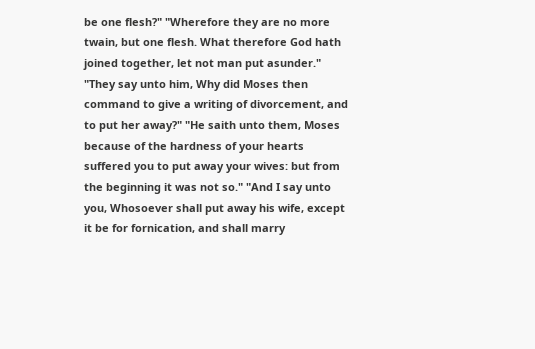be one flesh?" "Wherefore they are no more twain, but one flesh. What therefore God hath joined together, let not man put asunder." "They say unto him, Why did Moses then command to give a writing of divorcement, and to put her away?" "He saith unto them, Moses because of the hardness of your hearts suffered you to put away your wives: but from the beginning it was not so." "And I say unto you, Whosoever shall put away his wife, except it be for fornication, and shall marry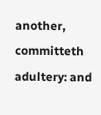another, committeth adultery: and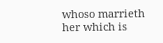whoso marrieth her which is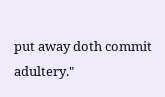put away doth commit adultery."